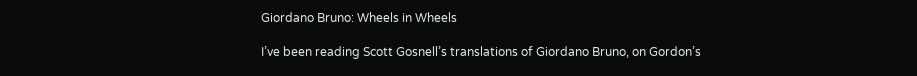Giordano Bruno: Wheels in Wheels

I’ve been reading Scott Gosnell’s translations of Giordano Bruno, on Gordon’s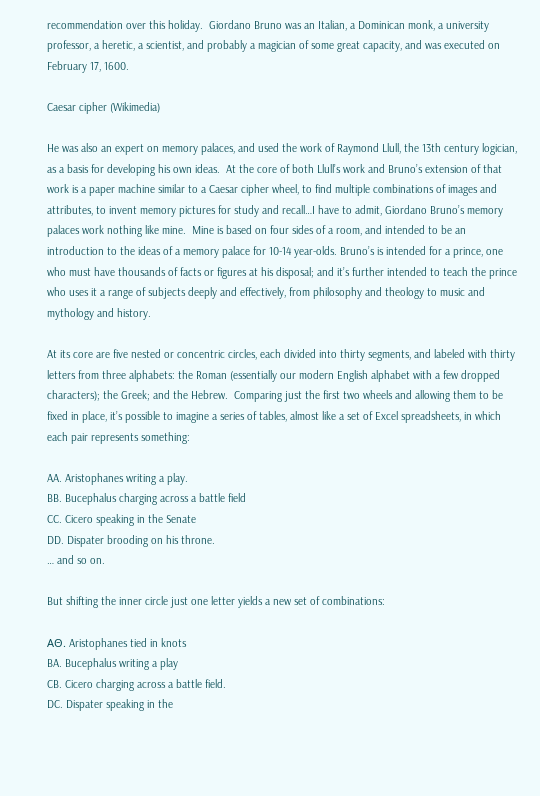recommendation over this holiday.  Giordano Bruno was an Italian, a Dominican monk, a university professor, a heretic, a scientist, and probably a magician of some great capacity, and was executed on February 17, 1600.

Caesar cipher (Wikimedia)

He was also an expert on memory palaces, and used the work of Raymond Llull, the 13th century logician, as a basis for developing his own ideas.  At the core of both Llull’s work and Bruno’s extension of that work is a paper machine similar to a Caesar cipher wheel, to find multiple combinations of images and attributes, to invent memory pictures for study and recall…I have to admit, Giordano Bruno’s memory palaces work nothing like mine.  Mine is based on four sides of a room, and intended to be an introduction to the ideas of a memory palace for 10-14 year-olds. Bruno’s is intended for a prince, one who must have thousands of facts or figures at his disposal; and it’s further intended to teach the prince who uses it a range of subjects deeply and effectively, from philosophy and theology to music and mythology and history.

At its core are five nested or concentric circles, each divided into thirty segments, and labeled with thirty letters from three alphabets: the Roman (essentially our modern English alphabet with a few dropped characters); the Greek; and the Hebrew.  Comparing just the first two wheels and allowing them to be fixed in place, it’s possible to imagine a series of tables, almost like a set of Excel spreadsheets, in which each pair represents something:

AA. Aristophanes writing a play.
BB. Bucephalus charging across a battle field
CC. Cicero speaking in the Senate
DD. Dispater brooding on his throne.
… and so on.

But shifting the inner circle just one letter yields a new set of combinations:

AΘ. Aristophanes tied in knots
BA. Bucephalus writing a play
CB. Cicero charging across a battle field.
DC. Dispater speaking in the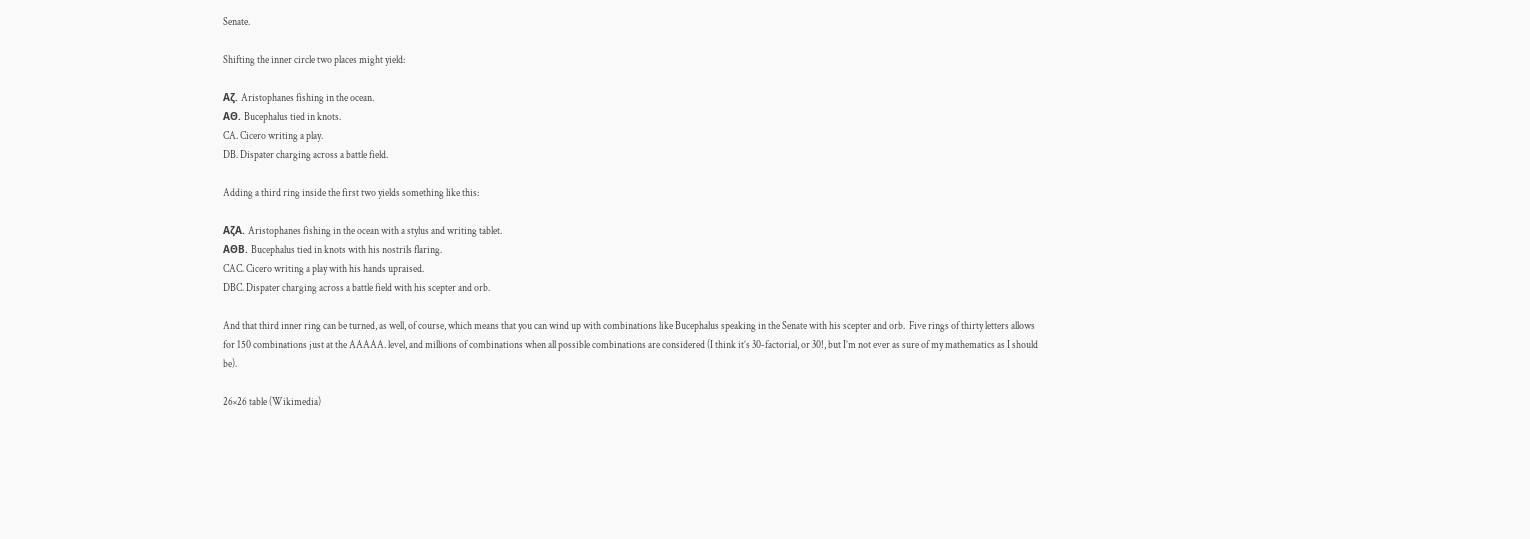Senate.

Shifting the inner circle two places might yield:

Aζ. Aristophanes fishing in the ocean.
AΘ. Bucephalus tied in knots.
CA. Cicero writing a play.
DB. Dispater charging across a battle field.

Adding a third ring inside the first two yields something like this:

AζA. Aristophanes fishing in the ocean with a stylus and writing tablet.
AΘB. Bucephalus tied in knots with his nostrils flaring.
CAC. Cicero writing a play with his hands upraised.
DBC. Dispater charging across a battle field with his scepter and orb.

And that third inner ring can be turned, as well, of course, which means that you can wind up with combinations like Bucephalus speaking in the Senate with his scepter and orb.  Five rings of thirty letters allows for 150 combinations just at the AAAAA. level, and millions of combinations when all possible combinations are considered (I think it’s 30-factorial, or 30!, but I’m not ever as sure of my mathematics as I should be).

26×26 table (Wikimedia)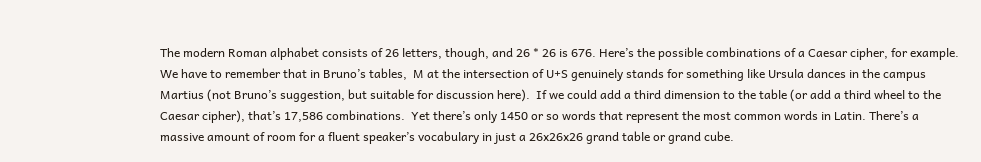The modern Roman alphabet consists of 26 letters, though, and 26 * 26 is 676. Here’s the possible combinations of a Caesar cipher, for example.  We have to remember that in Bruno’s tables,  M at the intersection of U+S genuinely stands for something like Ursula dances in the campus Martius (not Bruno’s suggestion, but suitable for discussion here).  If we could add a third dimension to the table (or add a third wheel to the Caesar cipher), that’s 17,586 combinations.  Yet there’s only 1450 or so words that represent the most common words in Latin. There’s a massive amount of room for a fluent speaker’s vocabulary in just a 26x26x26 grand table or grand cube.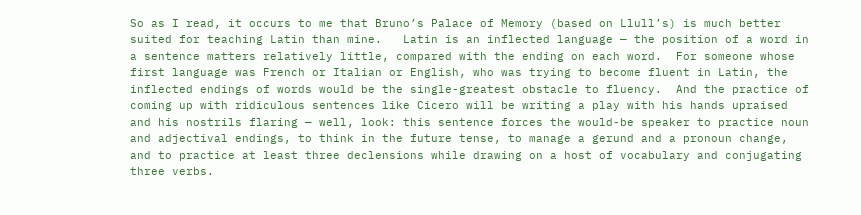So as I read, it occurs to me that Bruno’s Palace of Memory (based on Llull’s) is much better suited for teaching Latin than mine.   Latin is an inflected language — the position of a word in a sentence matters relatively little, compared with the ending on each word.  For someone whose first language was French or Italian or English, who was trying to become fluent in Latin, the inflected endings of words would be the single-greatest obstacle to fluency.  And the practice of coming up with ridiculous sentences like Cicero will be writing a play with his hands upraised and his nostrils flaring — well, look: this sentence forces the would-be speaker to practice noun and adjectival endings, to think in the future tense, to manage a gerund and a pronoun change, and to practice at least three declensions while drawing on a host of vocabulary and conjugating three verbs.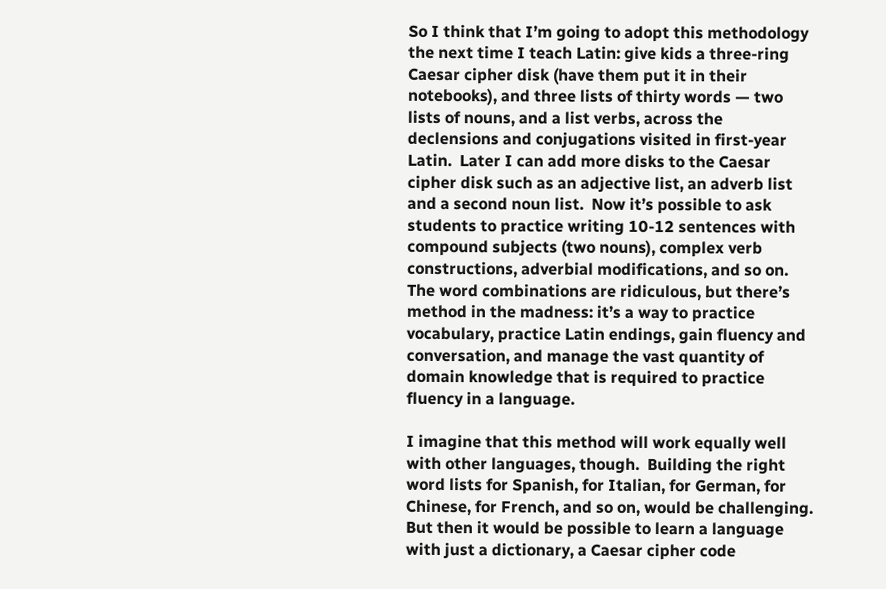So I think that I’m going to adopt this methodology the next time I teach Latin: give kids a three-ring Caesar cipher disk (have them put it in their notebooks), and three lists of thirty words — two lists of nouns, and a list verbs, across the declensions and conjugations visited in first-year Latin.  Later I can add more disks to the Caesar cipher disk such as an adjective list, an adverb list and a second noun list.  Now it’s possible to ask students to practice writing 10-12 sentences with compound subjects (two nouns), complex verb constructions, adverbial modifications, and so on.  The word combinations are ridiculous, but there’s method in the madness: it’s a way to practice vocabulary, practice Latin endings, gain fluency and conversation, and manage the vast quantity of domain knowledge that is required to practice fluency in a language.

I imagine that this method will work equally well with other languages, though.  Building the right word lists for Spanish, for Italian, for German, for Chinese, for French, and so on, would be challenging. But then it would be possible to learn a language with just a dictionary, a Caesar cipher code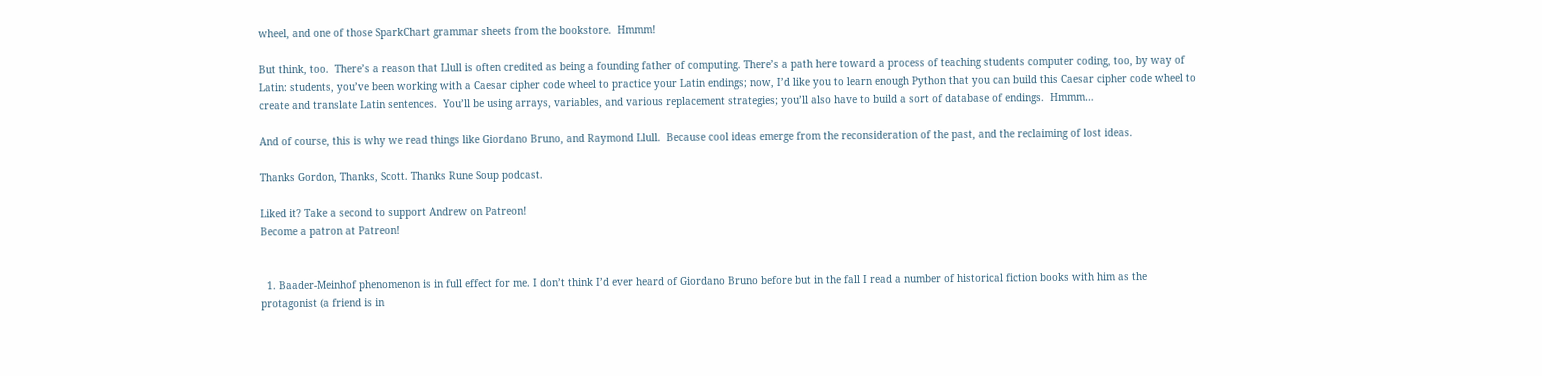wheel, and one of those SparkChart grammar sheets from the bookstore.  Hmmm!

But think, too.  There’s a reason that Llull is often credited as being a founding father of computing. There’s a path here toward a process of teaching students computer coding, too, by way of Latin: students, you’ve been working with a Caesar cipher code wheel to practice your Latin endings; now, I’d like you to learn enough Python that you can build this Caesar cipher code wheel to create and translate Latin sentences.  You’ll be using arrays, variables, and various replacement strategies; you’ll also have to build a sort of database of endings.  Hmmm…

And of course, this is why we read things like Giordano Bruno, and Raymond Llull.  Because cool ideas emerge from the reconsideration of the past, and the reclaiming of lost ideas.

Thanks Gordon, Thanks, Scott. Thanks Rune Soup podcast.

Liked it? Take a second to support Andrew on Patreon!
Become a patron at Patreon!


  1. Baader-Meinhof phenomenon is in full effect for me. I don’t think I’d ever heard of Giordano Bruno before but in the fall I read a number of historical fiction books with him as the protagonist (a friend is in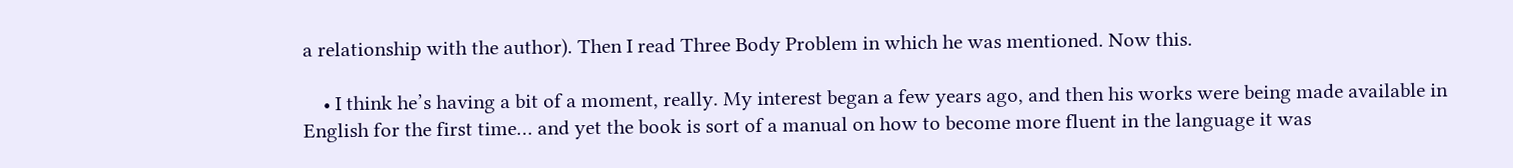a relationship with the author). Then I read Three Body Problem in which he was mentioned. Now this.

    • I think he’s having a bit of a moment, really. My interest began a few years ago, and then his works were being made available in English for the first time… and yet the book is sort of a manual on how to become more fluent in the language it was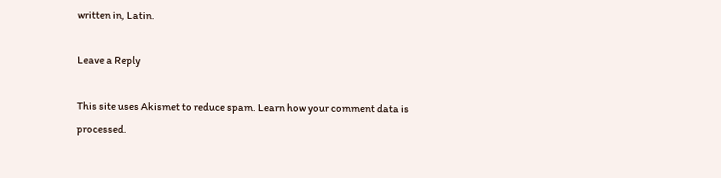written in, Latin.

Leave a Reply

This site uses Akismet to reduce spam. Learn how your comment data is processed.